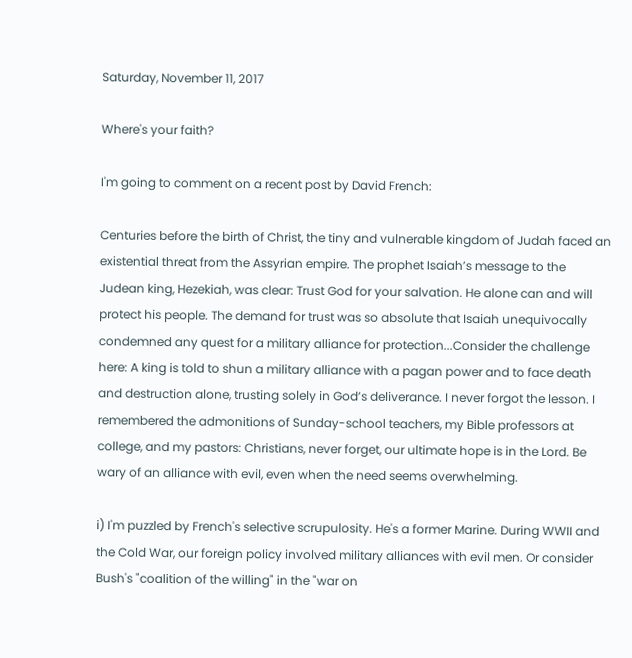Saturday, November 11, 2017

Where's your faith?

I'm going to comment on a recent post by David French:

Centuries before the birth of Christ, the tiny and vulnerable kingdom of Judah faced an existential threat from the Assyrian empire. The prophet Isaiah’s message to the Judean king, Hezekiah, was clear: Trust God for your salvation. He alone can and will protect his people. The demand for trust was so absolute that Isaiah unequivocally condemned any quest for a military alliance for protection...Consider the challenge here: A king is told to shun a military alliance with a pagan power and to face death and destruction alone, trusting solely in God’s deliverance. I never forgot the lesson. I remembered the admonitions of Sunday-school teachers, my Bible professors at college, and my pastors: Christians, never forget, our ultimate hope is in the Lord. Be wary of an alliance with evil, even when the need seems overwhelming.

i) I'm puzzled by French's selective scrupulosity. He's a former Marine. During WWII and the Cold War, our foreign policy involved military alliances with evil men. Or consider Bush's "coalition of the willing" in the "war on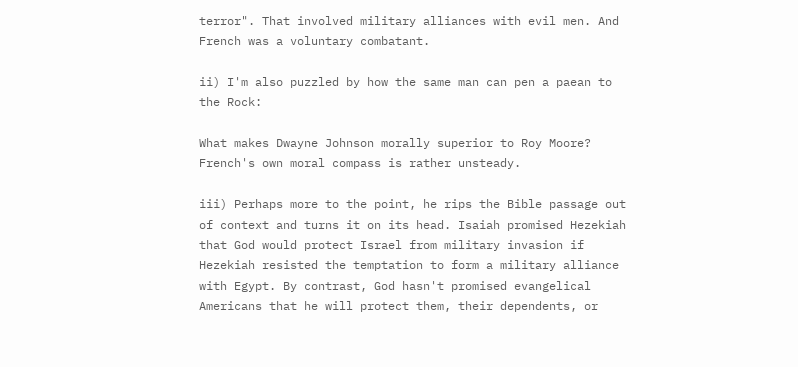terror". That involved military alliances with evil men. And French was a voluntary combatant.

ii) I'm also puzzled by how the same man can pen a paean to the Rock:

What makes Dwayne Johnson morally superior to Roy Moore? French's own moral compass is rather unsteady.

iii) Perhaps more to the point, he rips the Bible passage out of context and turns it on its head. Isaiah promised Hezekiah that God would protect Israel from military invasion if Hezekiah resisted the temptation to form a military alliance with Egypt. By contrast, God hasn't promised evangelical Americans that he will protect them, their dependents, or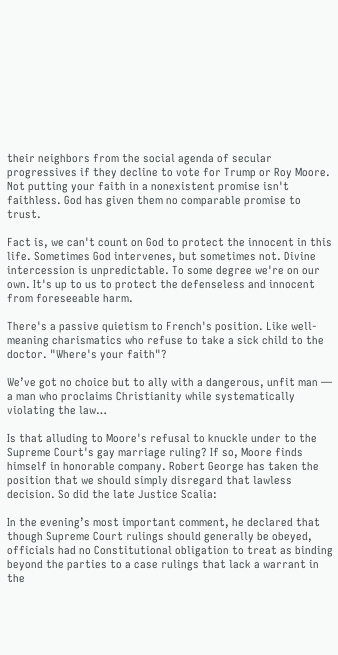their neighbors from the social agenda of secular progressives if they decline to vote for Trump or Roy Moore. Not putting your faith in a nonexistent promise isn't faithless. God has given them no comparable promise to trust.

Fact is, we can't count on God to protect the innocent in this life. Sometimes God intervenes, but sometimes not. Divine intercession is unpredictable. To some degree we're on our own. It's up to us to protect the defenseless and innocent from foreseeable harm.

There's a passive quietism to French's position. Like well-meaning charismatics who refuse to take a sick child to the doctor. "Where's your faith"?

We’ve got no choice but to ally with a dangerous, unfit man — a man who proclaims Christianity while systematically violating the law…

Is that alluding to Moore's refusal to knuckle under to the Supreme Court's gay marriage ruling? If so, Moore finds himself in honorable company. Robert George has taken the position that we should simply disregard that lawless decision. So did the late Justice Scalia:

In the evening’s most important comment, he declared that though Supreme Court rulings should generally be obeyed, officials had no Constitutional obligation to treat as binding beyond the parties to a case rulings that lack a warrant in the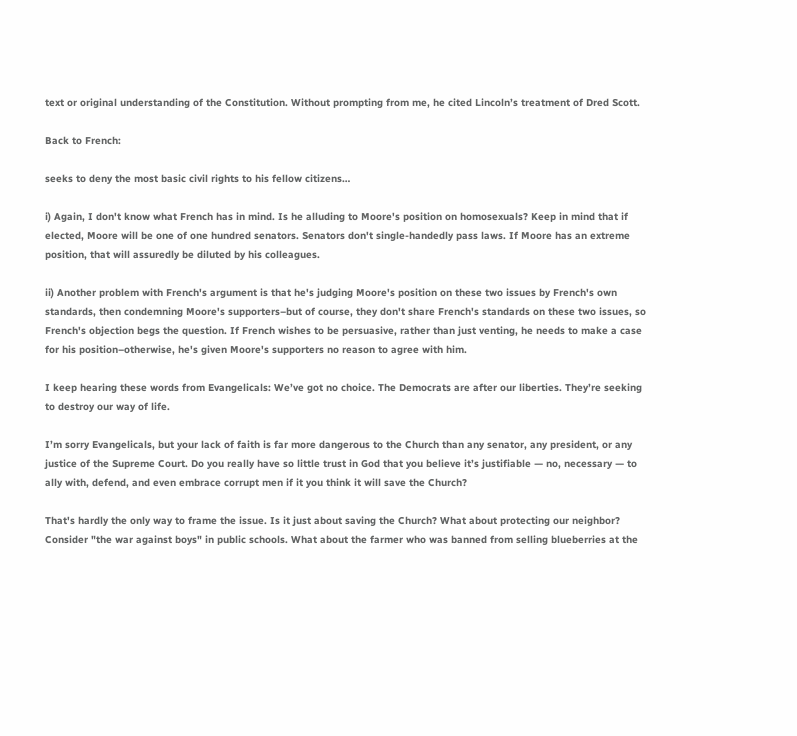text or original understanding of the Constitution. Without prompting from me, he cited Lincoln’s treatment of Dred Scott.

Back to French:

seeks to deny the most basic civil rights to his fellow citizens…

i) Again, I don't know what French has in mind. Is he alluding to Moore's position on homosexuals? Keep in mind that if elected, Moore will be one of one hundred senators. Senators don't single-handedly pass laws. If Moore has an extreme position, that will assuredly be diluted by his colleagues.

ii) Another problem with French's argument is that he's judging Moore's position on these two issues by French's own standards, then condemning Moore's supporters–but of course, they don't share French's standards on these two issues, so French's objection begs the question. If French wishes to be persuasive, rather than just venting, he needs to make a case for his position–otherwise, he's given Moore's supporters no reason to agree with him.

I keep hearing these words from Evangelicals: We’ve got no choice. The Democrats are after our liberties. They’re seeking to destroy our way of life.

I’m sorry Evangelicals, but your lack of faith is far more dangerous to the Church than any senator, any president, or any justice of the Supreme Court. Do you really have so little trust in God that you believe it’s justifiable — no, necessary — to ally with, defend, and even embrace corrupt men if it you think it will save the Church?

That's hardly the only way to frame the issue. Is it just about saving the Church? What about protecting our neighbor? Consider "the war against boys" in public schools. What about the farmer who was banned from selling blueberries at the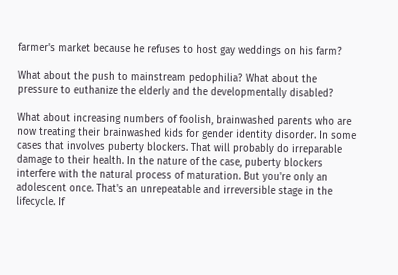farmer's market because he refuses to host gay weddings on his farm?

What about the push to mainstream pedophilia? What about the pressure to euthanize the elderly and the developmentally disabled?

What about increasing numbers of foolish, brainwashed parents who are now treating their brainwashed kids for gender identity disorder. In some cases that involves puberty blockers. That will probably do irreparable damage to their health. In the nature of the case, puberty blockers interfere with the natural process of maturation. But you're only an adolescent once. That's an unrepeatable and irreversible stage in the lifecycle. If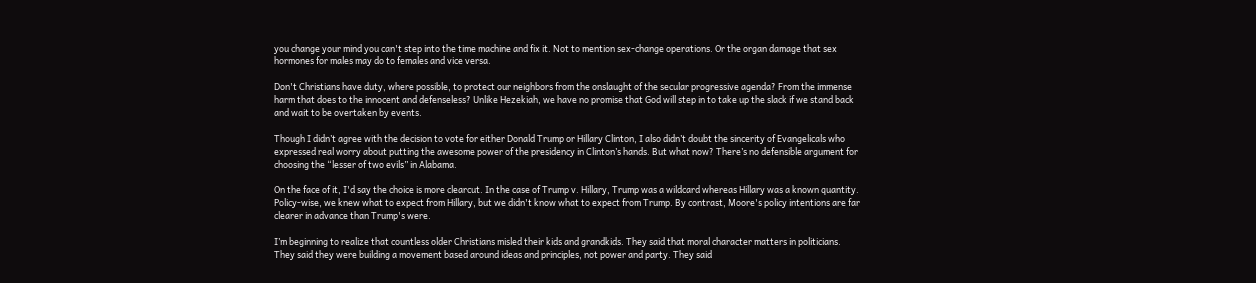you change your mind you can't step into the time machine and fix it. Not to mention sex-change operations. Or the organ damage that sex hormones for males may do to females and vice versa.

Don't Christians have duty, where possible, to protect our neighbors from the onslaught of the secular progressive agenda? From the immense harm that does to the innocent and defenseless? Unlike Hezekiah, we have no promise that God will step in to take up the slack if we stand back and wait to be overtaken by events.

Though I didn’t agree with the decision to vote for either Donald Trump or Hillary Clinton, I also didn’t doubt the sincerity of Evangelicals who expressed real worry about putting the awesome power of the presidency in Clinton’s hands. But what now? There’s no defensible argument for choosing the “lesser of two evils” in Alabama.

On the face of it, I'd say the choice is more clearcut. In the case of Trump v. Hillary, Trump was a wildcard whereas Hillary was a known quantity. Policy-wise, we knew what to expect from Hillary, but we didn't know what to expect from Trump. By contrast, Moore's policy intentions are far clearer in advance than Trump's were.

I’m beginning to realize that countless older Christians misled their kids and grandkids. They said that moral character matters in politicians. They said they were building a movement based around ideas and principles, not power and party. They said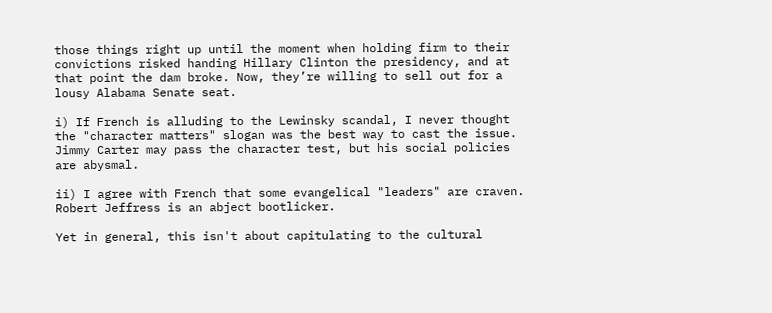those things right up until the moment when holding firm to their convictions risked handing Hillary Clinton the presidency, and at that point the dam broke. Now, they’re willing to sell out for a lousy Alabama Senate seat.

i) If French is alluding to the Lewinsky scandal, I never thought the "character matters" slogan was the best way to cast the issue. Jimmy Carter may pass the character test, but his social policies are abysmal.

ii) I agree with French that some evangelical "leaders" are craven. Robert Jeffress is an abject bootlicker.

Yet in general, this isn't about capitulating to the cultural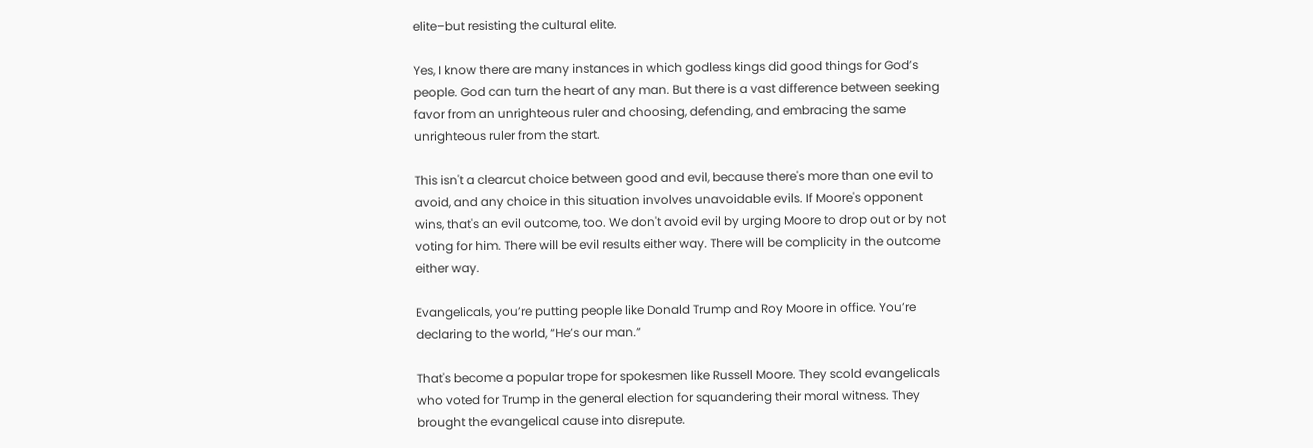elite–but resisting the cultural elite.

Yes, I know there are many instances in which godless kings did good things for God’s people. God can turn the heart of any man. But there is a vast difference between seeking favor from an unrighteous ruler and choosing, defending, and embracing the same unrighteous ruler from the start.

This isn't a clearcut choice between good and evil, because there's more than one evil to avoid, and any choice in this situation involves unavoidable evils. If Moore's opponent wins, that's an evil outcome, too. We don't avoid evil by urging Moore to drop out or by not voting for him. There will be evil results either way. There will be complicity in the outcome either way.

Evangelicals, you’re putting people like Donald Trump and Roy Moore in office. You’re declaring to the world, “He’s our man.”

That's become a popular trope for spokesmen like Russell Moore. They scold evangelicals who voted for Trump in the general election for squandering their moral witness. They brought the evangelical cause into disrepute.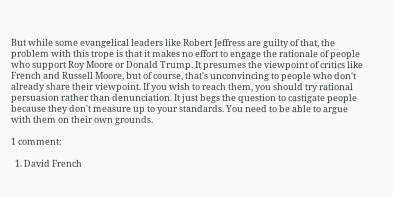But while some evangelical leaders like Robert Jeffress are guilty of that, the problem with this trope is that it makes no effort to engage the rationale of people who support Roy Moore or Donald Trump. It presumes the viewpoint of critics like French and Russell Moore, but of course, that's unconvincing to people who don't already share their viewpoint. If you wish to reach them, you should try rational persuasion rather than denunciation. It just begs the question to castigate people because they don't measure up to your standards. You need to be able to argue with them on their own grounds.

1 comment:

  1. David French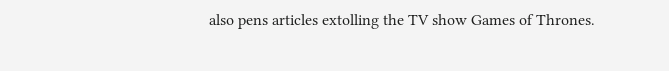also pens articles extolling the TV show Games of Thrones.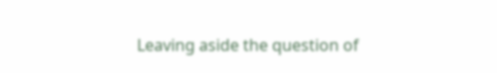Leaving aside the question of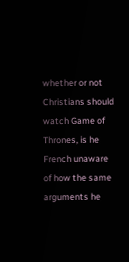whether or not Christians should watch Game of Thrones, is he French unaware of how the same arguments he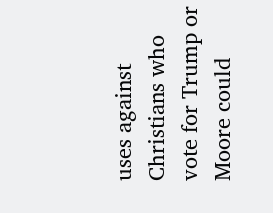uses against Christians who vote for Trump or Moore could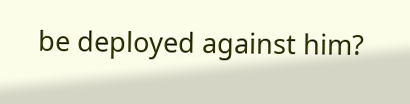be deployed against him?